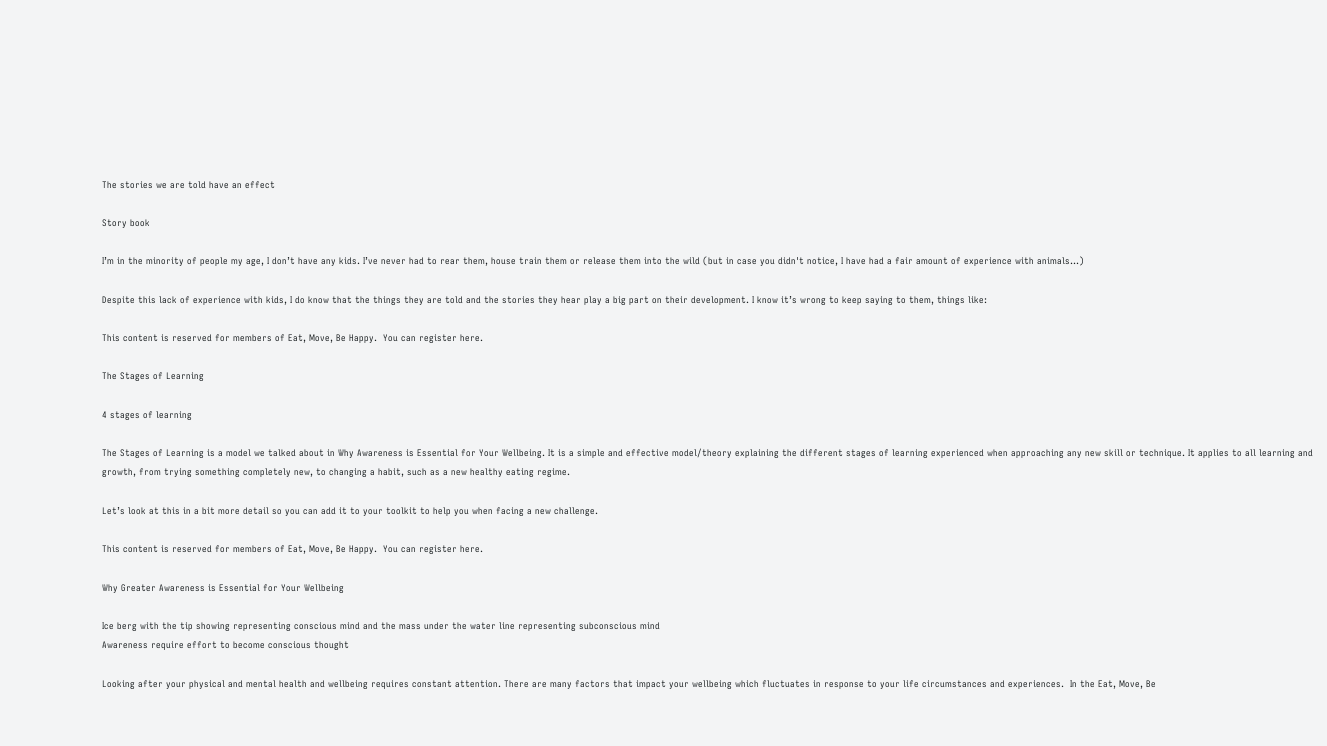The stories we are told have an effect

Story book

I’m in the minority of people my age, I don’t have any kids. I’ve never had to rear them, house train them or release them into the wild (but in case you didn't notice, I have had a fair amount of experience with animals…)

Despite this lack of experience with kids, I do know that the things they are told and the stories they hear play a big part on their development. I know it’s wrong to keep saying to them, things like:

This content is reserved for members of Eat, Move, Be Happy.  You can register here.

The Stages of Learning

4 stages of learning

The Stages of Learning is a model we talked about in Why Awareness is Essential for Your Wellbeing. It is a simple and effective model/theory explaining the different stages of learning experienced when approaching any new skill or technique. It applies to all learning and growth, from trying something completely new, to changing a habit, such as a new healthy eating regime.

Let’s look at this in a bit more detail so you can add it to your toolkit to help you when facing a new challenge.

This content is reserved for members of Eat, Move, Be Happy.  You can register here.

Why Greater Awareness is Essential for Your Wellbeing

Ice berg with the tip showing representing conscious mind and the mass under the water line representing subconscious mind
Awareness require effort to become conscious thought

Looking after your physical and mental health and wellbeing requires constant attention. There are many factors that impact your wellbeing which fluctuates in response to your life circumstances and experiences.  In the Eat, Move, Be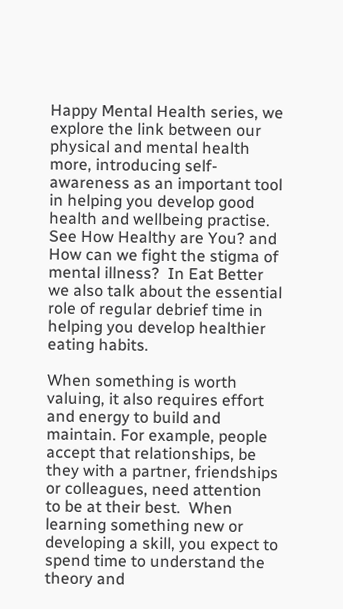Happy Mental Health series, we explore the link between our physical and mental health more, introducing self-awareness as an important tool in helping you develop good health and wellbeing practise. See How Healthy are You? and How can we fight the stigma of mental illness?  In Eat Better we also talk about the essential role of regular debrief time in helping you develop healthier eating habits.

When something is worth valuing, it also requires effort and energy to build and maintain. For example, people accept that relationships, be they with a partner, friendships or colleagues, need attention to be at their best.  When learning something new or developing a skill, you expect to spend time to understand the theory and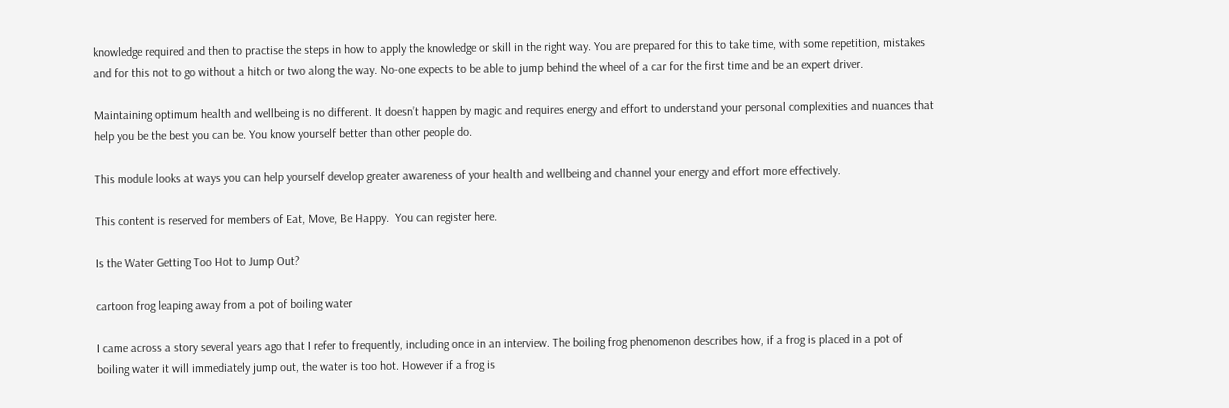knowledge required and then to practise the steps in how to apply the knowledge or skill in the right way. You are prepared for this to take time, with some repetition, mistakes and for this not to go without a hitch or two along the way. No-one expects to be able to jump behind the wheel of a car for the first time and be an expert driver.

Maintaining optimum health and wellbeing is no different. It doesn’t happen by magic and requires energy and effort to understand your personal complexities and nuances that help you be the best you can be. You know yourself better than other people do.

This module looks at ways you can help yourself develop greater awareness of your health and wellbeing and channel your energy and effort more effectively.

This content is reserved for members of Eat, Move, Be Happy.  You can register here.

Is the Water Getting Too Hot to Jump Out?

cartoon frog leaping away from a pot of boiling water

I came across a story several years ago that I refer to frequently, including once in an interview. The boiling frog phenomenon describes how, if a frog is placed in a pot of boiling water it will immediately jump out, the water is too hot. However if a frog is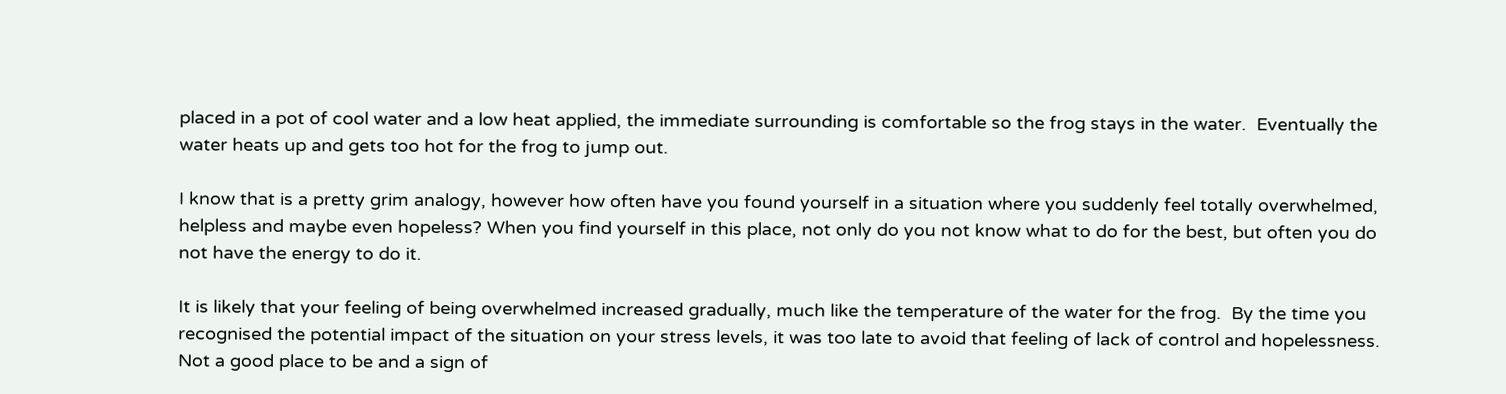placed in a pot of cool water and a low heat applied, the immediate surrounding is comfortable so the frog stays in the water.  Eventually the water heats up and gets too hot for the frog to jump out.

I know that is a pretty grim analogy, however how often have you found yourself in a situation where you suddenly feel totally overwhelmed, helpless and maybe even hopeless? When you find yourself in this place, not only do you not know what to do for the best, but often you do not have the energy to do it.

It is likely that your feeling of being overwhelmed increased gradually, much like the temperature of the water for the frog.  By the time you recognised the potential impact of the situation on your stress levels, it was too late to avoid that feeling of lack of control and hopelessness. Not a good place to be and a sign of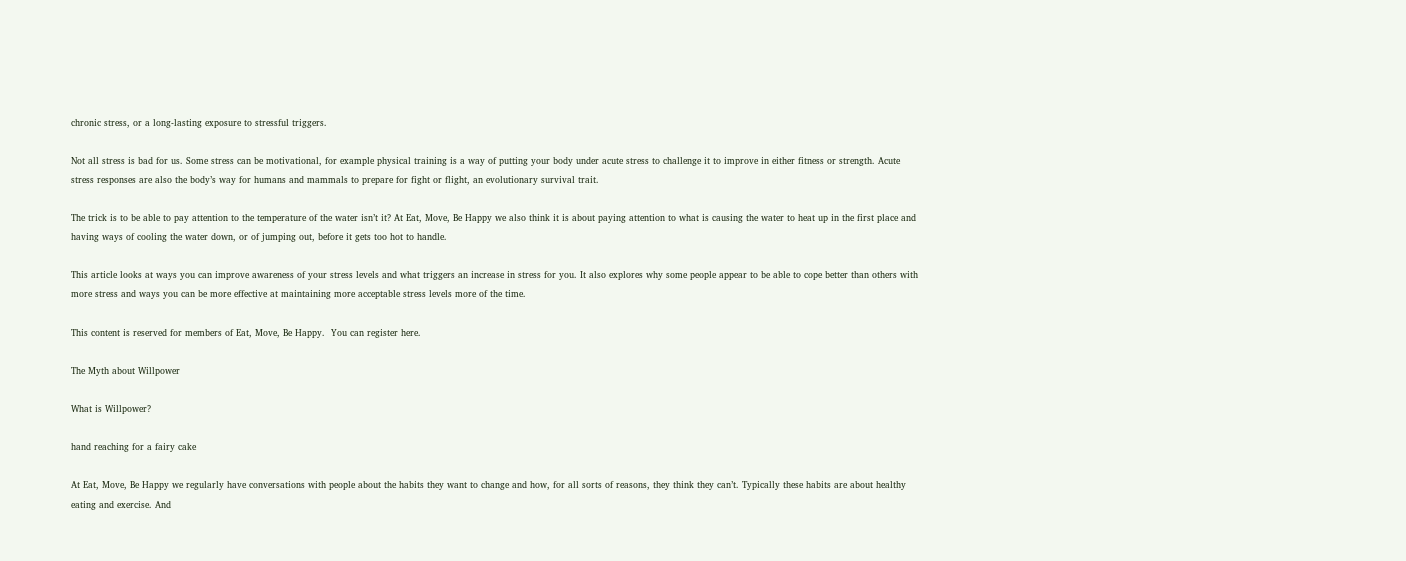chronic stress, or a long-lasting exposure to stressful triggers.

Not all stress is bad for us. Some stress can be motivational, for example physical training is a way of putting your body under acute stress to challenge it to improve in either fitness or strength. Acute stress responses are also the body’s way for humans and mammals to prepare for fight or flight, an evolutionary survival trait.

The trick is to be able to pay attention to the temperature of the water isn’t it? At Eat, Move, Be Happy we also think it is about paying attention to what is causing the water to heat up in the first place and having ways of cooling the water down, or of jumping out, before it gets too hot to handle.

This article looks at ways you can improve awareness of your stress levels and what triggers an increase in stress for you. It also explores why some people appear to be able to cope better than others with more stress and ways you can be more effective at maintaining more acceptable stress levels more of the time.

This content is reserved for members of Eat, Move, Be Happy.  You can register here.

The Myth about Willpower

What is Willpower?

hand reaching for a fairy cake

At Eat, Move, Be Happy we regularly have conversations with people about the habits they want to change and how, for all sorts of reasons, they think they can’t. Typically these habits are about healthy eating and exercise. And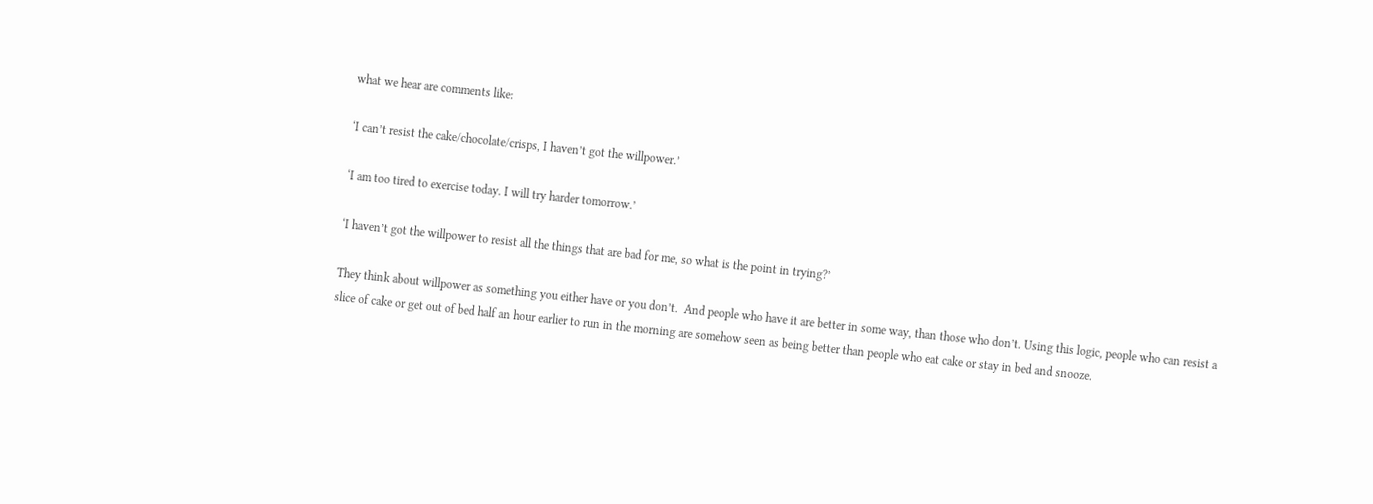what we hear are comments like:

‘I can’t resist the cake/chocolate/crisps, I haven’t got the willpower.’

‘I am too tired to exercise today. I will try harder tomorrow.’

‘I haven’t got the willpower to resist all the things that are bad for me, so what is the point in trying?’

They think about willpower as something you either have or you don’t.  And people who have it are better in some way, than those who don’t. Using this logic, people who can resist a slice of cake or get out of bed half an hour earlier to run in the morning are somehow seen as being better than people who eat cake or stay in bed and snooze.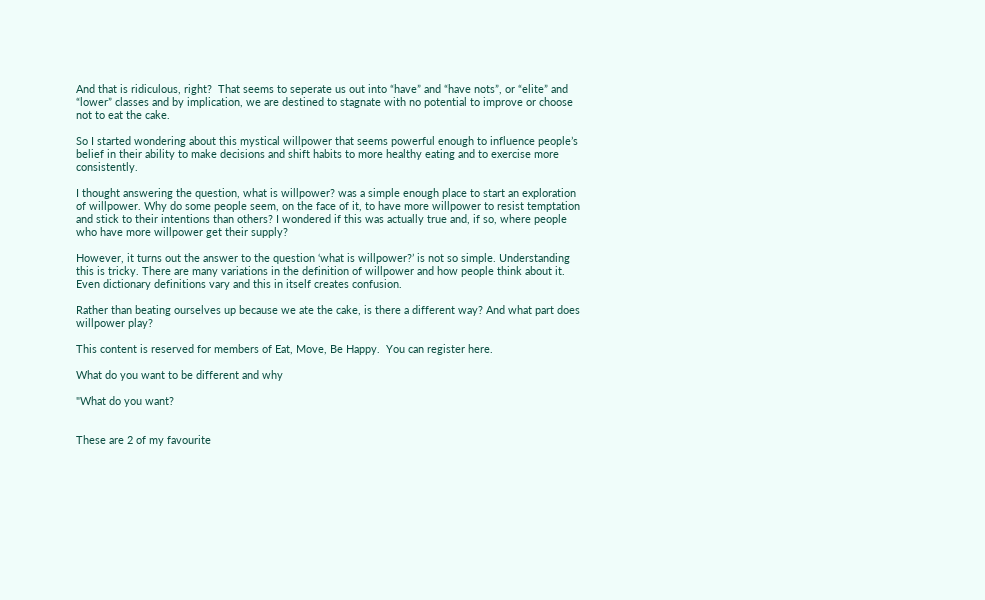And that is ridiculous, right?  That seems to seperate us out into “have” and “have nots”, or “elite” and “lower” classes and by implication, we are destined to stagnate with no potential to improve or choose not to eat the cake.

So I started wondering about this mystical willpower that seems powerful enough to influence people’s belief in their ability to make decisions and shift habits to more healthy eating and to exercise more consistently.

I thought answering the question, what is willpower? was a simple enough place to start an exploration of willpower. Why do some people seem, on the face of it, to have more willpower to resist temptation and stick to their intentions than others? I wondered if this was actually true and, if so, where people who have more willpower get their supply?

However, it turns out the answer to the question ‘what is willpower?’ is not so simple. Understanding this is tricky. There are many variations in the definition of willpower and how people think about it. Even dictionary definitions vary and this in itself creates confusion.

Rather than beating ourselves up because we ate the cake, is there a different way? And what part does willpower play?

This content is reserved for members of Eat, Move, Be Happy.  You can register here.

What do you want to be different and why

"What do you want?


These are 2 of my favourite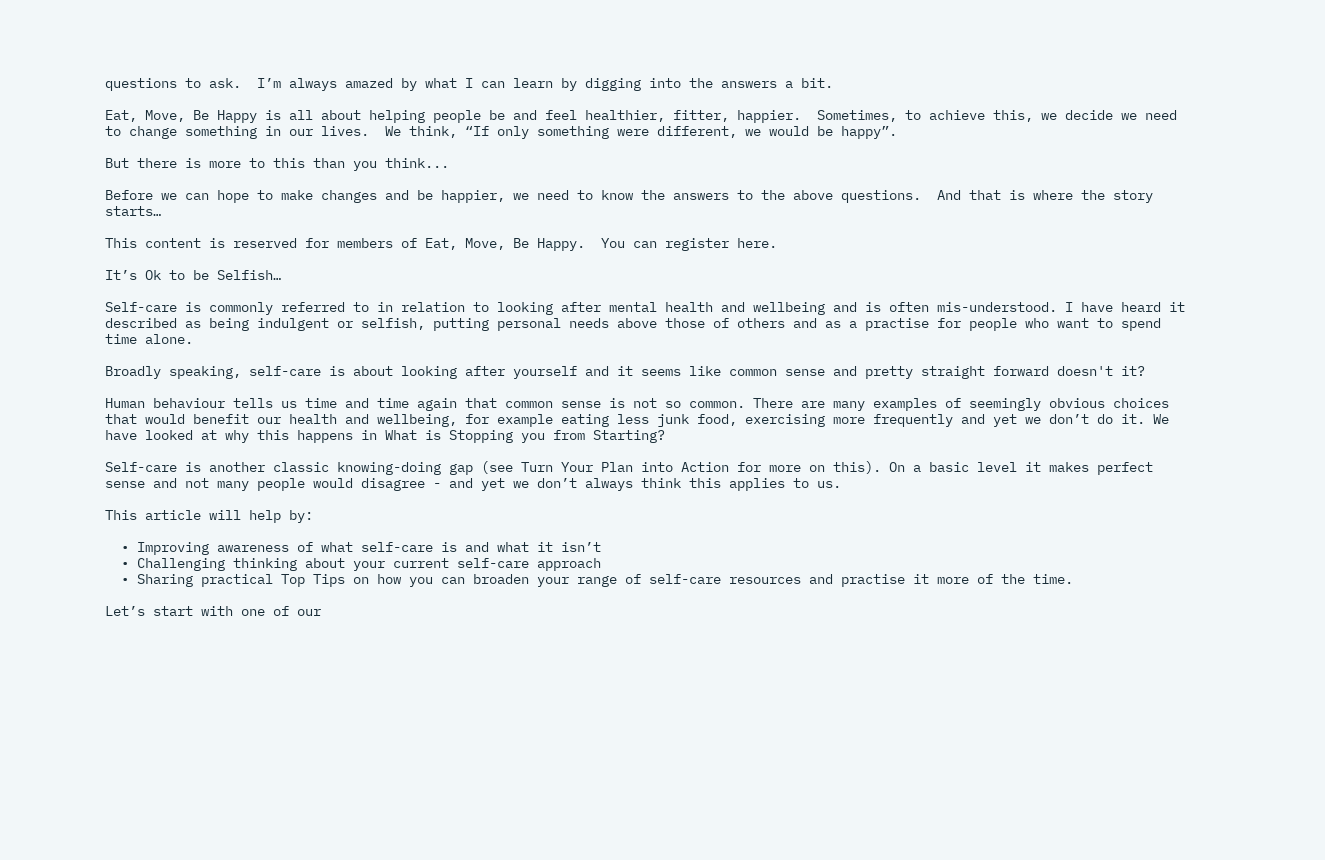questions to ask.  I’m always amazed by what I can learn by digging into the answers a bit.

Eat, Move, Be Happy is all about helping people be and feel healthier, fitter, happier.  Sometimes, to achieve this, we decide we need to change something in our lives.  We think, “If only something were different, we would be happy”.

But there is more to this than you think...

Before we can hope to make changes and be happier, we need to know the answers to the above questions.  And that is where the story starts…

This content is reserved for members of Eat, Move, Be Happy.  You can register here.

It’s Ok to be Selfish…

Self-care is commonly referred to in relation to looking after mental health and wellbeing and is often mis-understood. I have heard it described as being indulgent or selfish, putting personal needs above those of others and as a practise for people who want to spend time alone.

Broadly speaking, self-care is about looking after yourself and it seems like common sense and pretty straight forward doesn't it?

Human behaviour tells us time and time again that common sense is not so common. There are many examples of seemingly obvious choices that would benefit our health and wellbeing, for example eating less junk food, exercising more frequently and yet we don’t do it. We have looked at why this happens in What is Stopping you from Starting?

Self-care is another classic knowing-doing gap (see Turn Your Plan into Action for more on this). On a basic level it makes perfect sense and not many people would disagree - and yet we don’t always think this applies to us.

This article will help by:

  • Improving awareness of what self-care is and what it isn’t
  • Challenging thinking about your current self-care approach
  • Sharing practical Top Tips on how you can broaden your range of self-care resources and practise it more of the time.

Let’s start with one of our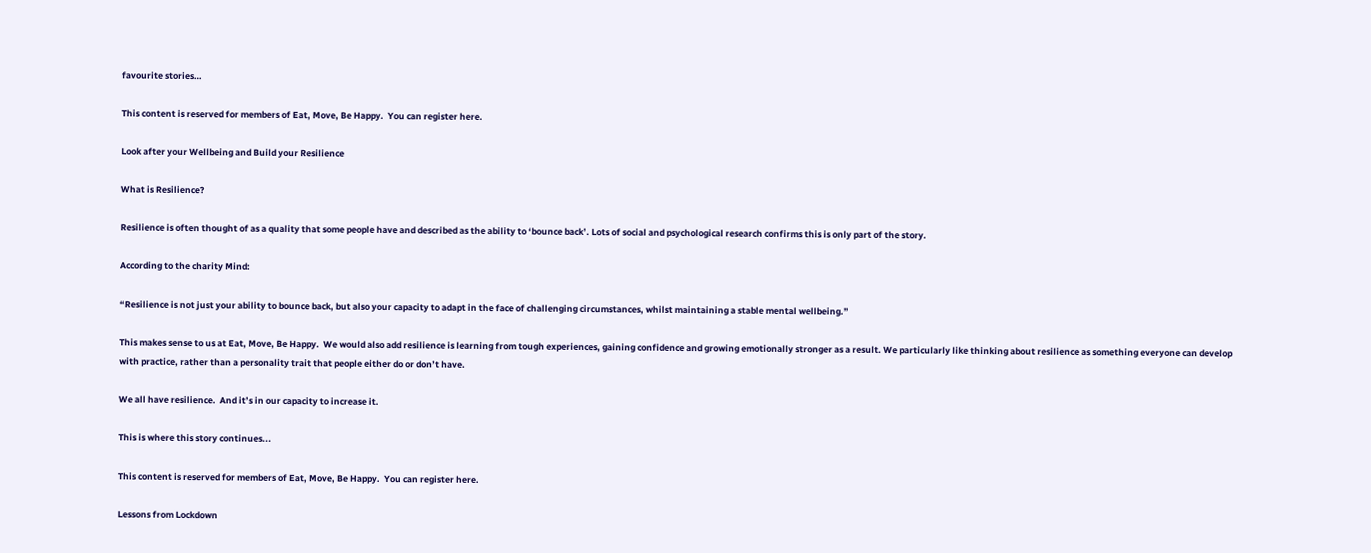favourite stories…

This content is reserved for members of Eat, Move, Be Happy.  You can register here.

Look after your Wellbeing and Build your Resilience

What is Resilience?

Resilience is often thought of as a quality that some people have and described as the ability to ‘bounce back’. Lots of social and psychological research confirms this is only part of the story.

According to the charity Mind:

“Resilience is not just your ability to bounce back, but also your capacity to adapt in the face of challenging circumstances, whilst maintaining a stable mental wellbeing.”

This makes sense to us at Eat, Move, Be Happy.  We would also add resilience is learning from tough experiences, gaining confidence and growing emotionally stronger as a result. We particularly like thinking about resilience as something everyone can develop with practice, rather than a personality trait that people either do or don’t have.

We all have resilience.  And it’s in our capacity to increase it.

This is where this story continues...

This content is reserved for members of Eat, Move, Be Happy.  You can register here.

Lessons from Lockdown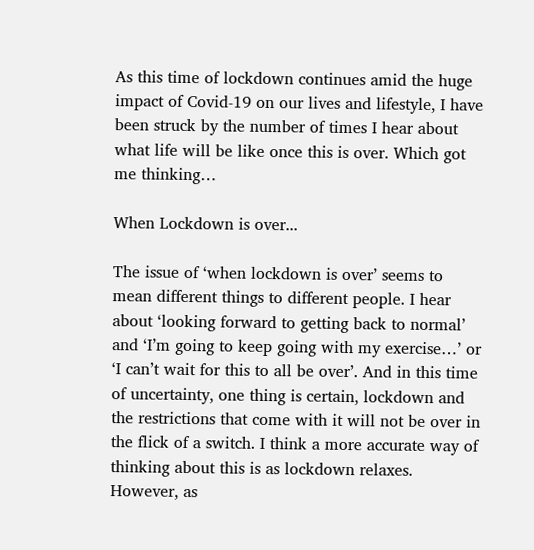As this time of lockdown continues amid the huge impact of Covid-19 on our lives and lifestyle, I have been struck by the number of times I hear about what life will be like once this is over. Which got me thinking…

When Lockdown is over...

The issue of ‘when lockdown is over’ seems to mean different things to different people. I hear about ‘looking forward to getting back to normal’ and ‘I’m going to keep going with my exercise…’ or ‘I can’t wait for this to all be over’. And in this time of uncertainty, one thing is certain, lockdown and the restrictions that come with it will not be over in the flick of a switch. I think a more accurate way of thinking about this is as lockdown relaxes. However, as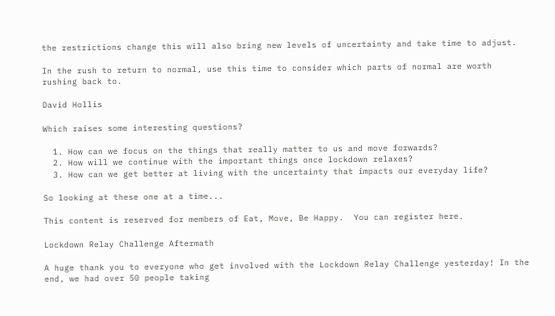the restrictions change this will also bring new levels of uncertainty and take time to adjust.

In the rush to return to normal, use this time to consider which parts of normal are worth rushing back to.

David Hollis

Which raises some interesting questions?

  1. How can we focus on the things that really matter to us and move forwards?
  2. How will we continue with the important things once lockdown relaxes?
  3. How can we get better at living with the uncertainty that impacts our everyday life?

So looking at these one at a time...

This content is reserved for members of Eat, Move, Be Happy.  You can register here.

Lockdown Relay Challenge Aftermath

A huge thank you to everyone who get involved with the Lockdown Relay Challenge yesterday! In the end, we had over 50 people taking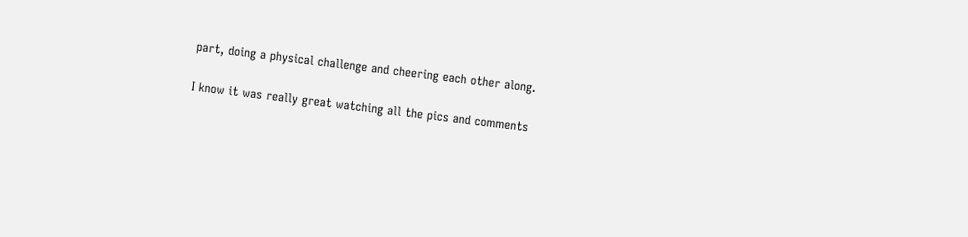part, doing a physical challenge and cheering each other along.

I know it was really great watching all the pics and comments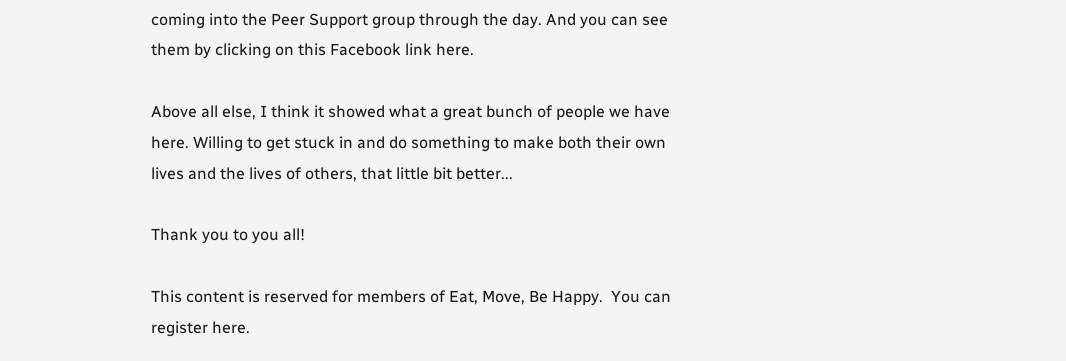coming into the Peer Support group through the day. And you can see them by clicking on this Facebook link here.

Above all else, I think it showed what a great bunch of people we have here. Willing to get stuck in and do something to make both their own lives and the lives of others, that little bit better...

Thank you to you all!

This content is reserved for members of Eat, Move, Be Happy.  You can register here.